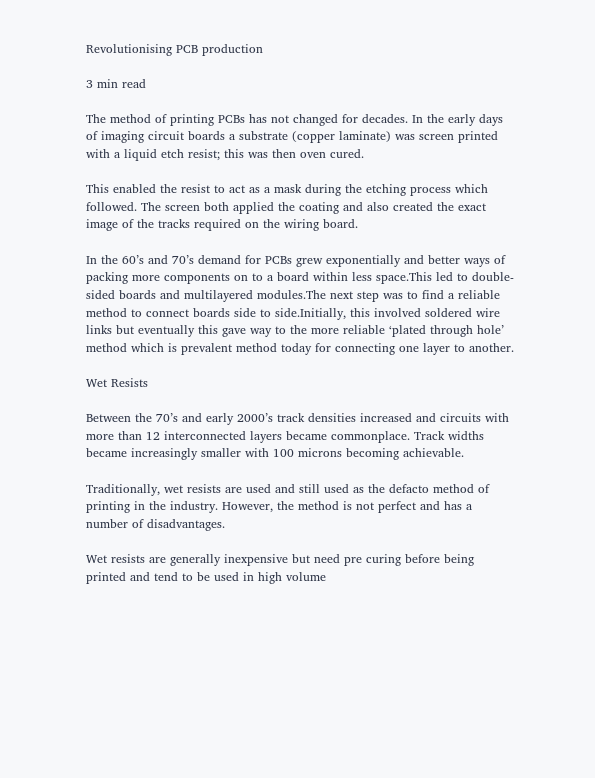Revolutionising PCB production

3 min read

The method of printing PCBs has not changed for decades. In the early days of imaging circuit boards a substrate (copper laminate) was screen printed with a liquid etch resist; this was then oven cured.

This enabled the resist to act as a mask during the etching process which followed. The screen both applied the coating and also created the exact image of the tracks required on the wiring board.

In the 60’s and 70’s demand for PCBs grew exponentially and better ways of packing more components on to a board within less space.This led to double-sided boards and multilayered modules.The next step was to find a reliable method to connect boards side to side.Initially, this involved soldered wire links but eventually this gave way to the more reliable ‘plated through hole’ method which is prevalent method today for connecting one layer to another.

Wet Resists

Between the 70’s and early 2000’s track densities increased and circuits with more than 12 interconnected layers became commonplace. Track widths became increasingly smaller with 100 microns becoming achievable.

Traditionally, wet resists are used and still used as the defacto method of printing in the industry. However, the method is not perfect and has a number of disadvantages.

Wet resists are generally inexpensive but need pre curing before being printed and tend to be used in high volume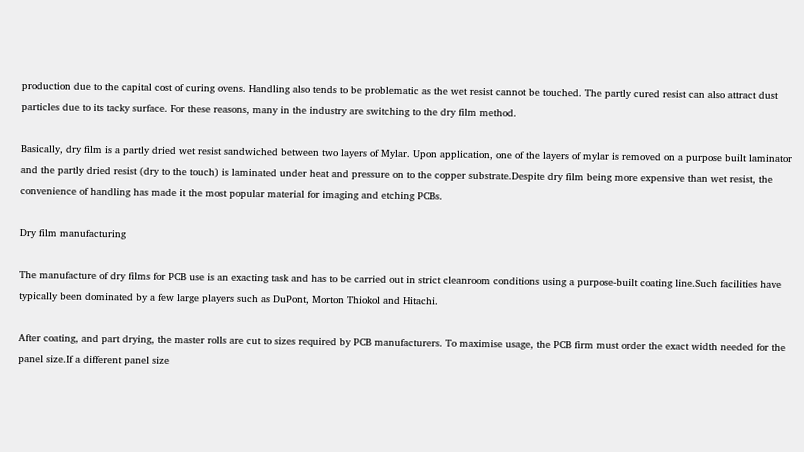production due to the capital cost of curing ovens. Handling also tends to be problematic as the wet resist cannot be touched. The partly cured resist can also attract dust particles due to its tacky surface. For these reasons, many in the industry are switching to the dry film method.

Basically, dry film is a partly dried wet resist sandwiched between two layers of Mylar. Upon application, one of the layers of mylar is removed on a purpose built laminator and the partly dried resist (dry to the touch) is laminated under heat and pressure on to the copper substrate.Despite dry film being more expensive than wet resist, the convenience of handling has made it the most popular material for imaging and etching PCBs.

Dry film manufacturing

The manufacture of dry films for PCB use is an exacting task and has to be carried out in strict cleanroom conditions using a purpose-built coating line.Such facilities have typically been dominated by a few large players such as DuPont, Morton Thiokol and Hitachi.

After coating, and part drying, the master rolls are cut to sizes required by PCB manufacturers. To maximise usage, the PCB firm must order the exact width needed for the panel size.If a different panel size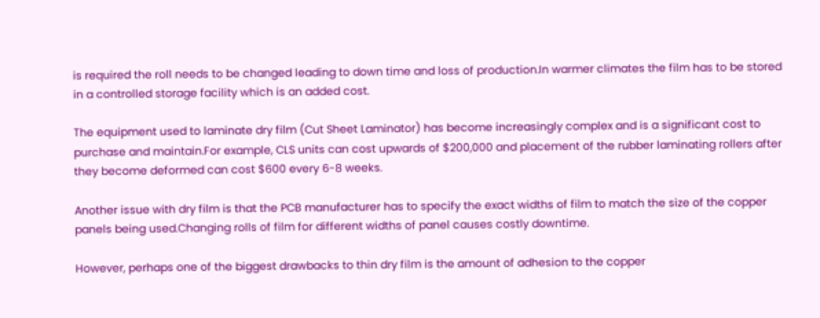is required the roll needs to be changed leading to down time and loss of production.In warmer climates the film has to be stored in a controlled storage facility which is an added cost.

The equipment used to laminate dry film (Cut Sheet Laminator) has become increasingly complex and is a significant cost to purchase and maintain.For example, CLS units can cost upwards of $200,000 and placement of the rubber laminating rollers after they become deformed can cost $600 every 6-8 weeks.

Another issue with dry film is that the PCB manufacturer has to specify the exact widths of film to match the size of the copper panels being used.Changing rolls of film for different widths of panel causes costly downtime.

However, perhaps one of the biggest drawbacks to thin dry film is the amount of adhesion to the copper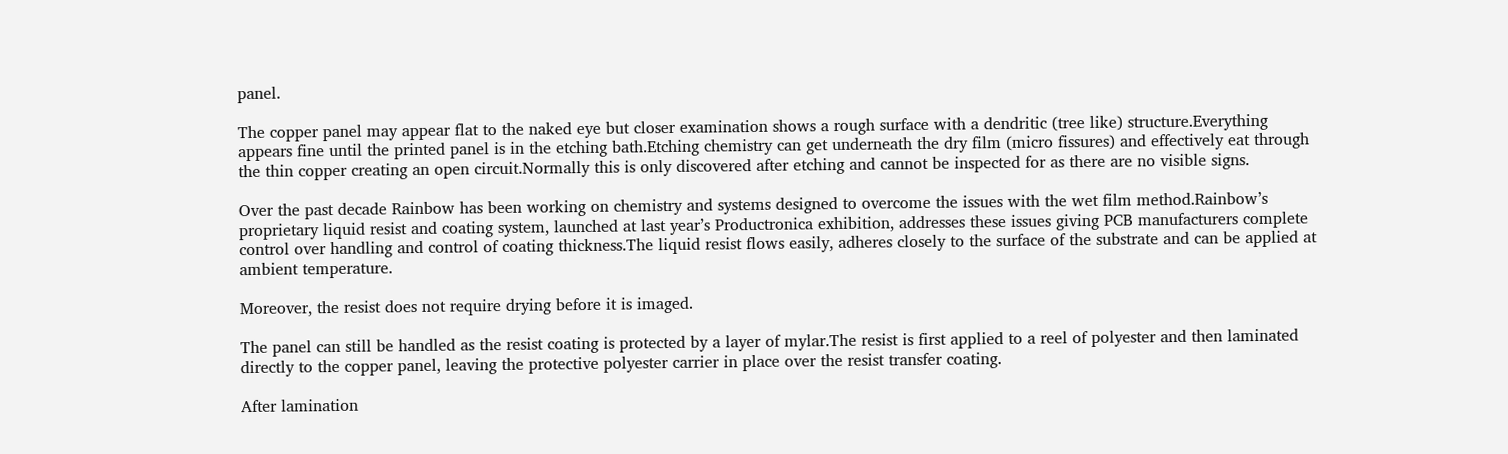panel.

The copper panel may appear flat to the naked eye but closer examination shows a rough surface with a dendritic (tree like) structure.Everything appears fine until the printed panel is in the etching bath.Etching chemistry can get underneath the dry film (micro fissures) and effectively eat through the thin copper creating an open circuit.Normally this is only discovered after etching and cannot be inspected for as there are no visible signs.

Over the past decade Rainbow has been working on chemistry and systems designed to overcome the issues with the wet film method.Rainbow’s proprietary liquid resist and coating system, launched at last year’s Productronica exhibition, addresses these issues giving PCB manufacturers complete control over handling and control of coating thickness.The liquid resist flows easily, adheres closely to the surface of the substrate and can be applied at ambient temperature.

Moreover, the resist does not require drying before it is imaged.

The panel can still be handled as the resist coating is protected by a layer of mylar.The resist is first applied to a reel of polyester and then laminated directly to the copper panel, leaving the protective polyester carrier in place over the resist transfer coating.

After lamination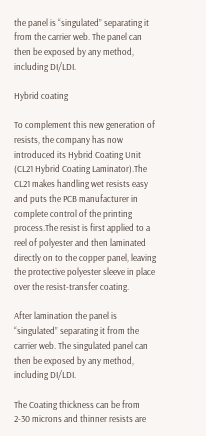the panel is “singulated” separating it from the carrier web. The panel can then be exposed by any method, including DI/LDI.

Hybrid coating

To complement this new generation of resists, the company has now introduced its Hybrid Coating Unit (CL21 Hybrid Coating Laminator).The CL21 makes handling wet resists easy and puts the PCB manufacturer in complete control of the printing process.The resist is first applied to a reel of polyester and then laminated directly on to the copper panel, leaving the protective polyester sleeve in place over the resist-transfer coating.

After lamination the panel is “singulated” separating it from the carrier web. The singulated panel can then be exposed by any method, including DI/LDI.

The Coating thickness can be from 2-30 microns and thinner resists are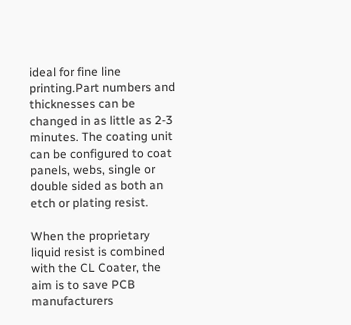ideal for fine line printing.Part numbers and thicknesses can be changed in as little as 2-3 minutes. The coating unit can be configured to coat panels, webs, single or double sided as both an etch or plating resist.

When the proprietary liquid resist is combined with the CL Coater, the aim is to save PCB manufacturers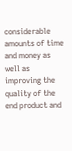considerable amounts of time and money as well as improving the quality of the end product and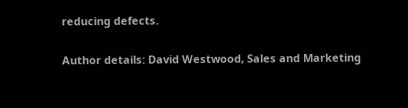reducing defects.

Author details: David Westwood, Sales and Marketing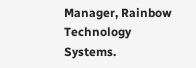Manager, Rainbow Technology Systems.